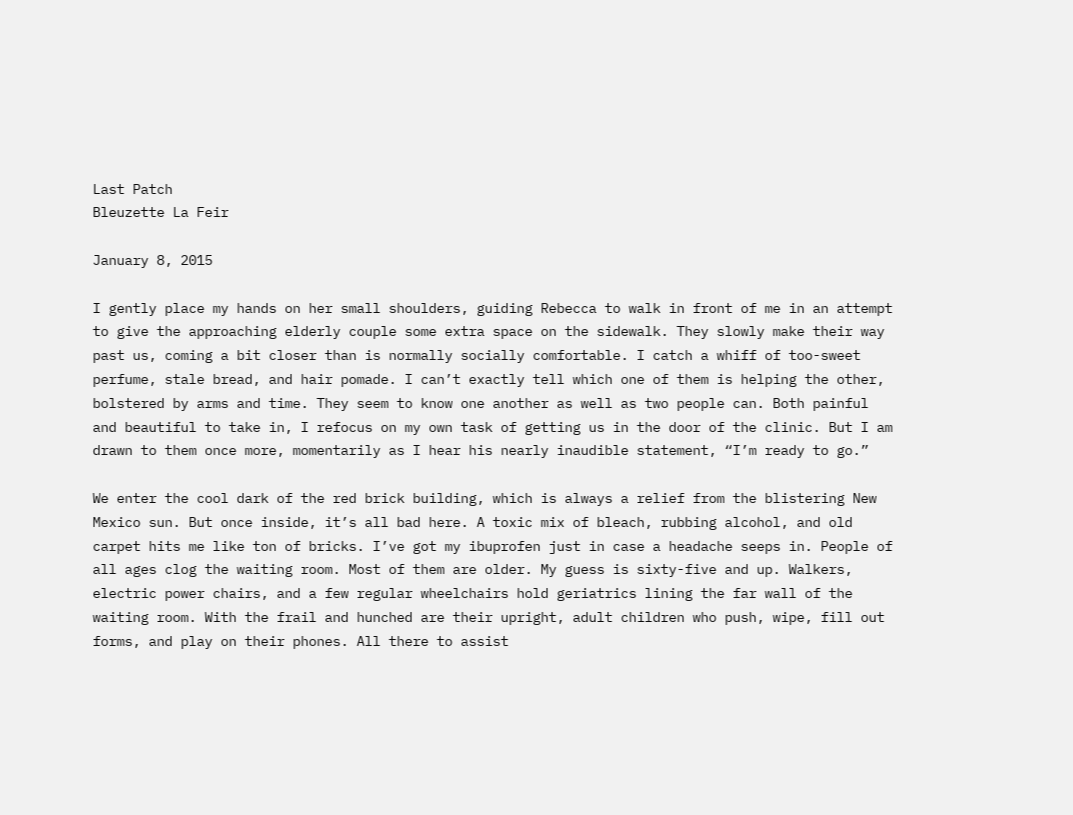Last Patch
Bleuzette La Feir

January 8, 2015

I gently place my hands on her small shoulders, guiding Rebecca to walk in front of me in an attempt to give the approaching elderly couple some extra space on the sidewalk. They slowly make their way past us, coming a bit closer than is normally socially comfortable. I catch a whiff of too-sweet perfume, stale bread, and hair pomade. I can’t exactly tell which one of them is helping the other, bolstered by arms and time. They seem to know one another as well as two people can. Both painful and beautiful to take in, I refocus on my own task of getting us in the door of the clinic. But I am drawn to them once more, momentarily as I hear his nearly inaudible statement, “I’m ready to go.”

We enter the cool dark of the red brick building, which is always a relief from the blistering New Mexico sun. But once inside, it’s all bad here. A toxic mix of bleach, rubbing alcohol, and old carpet hits me like ton of bricks. I’ve got my ibuprofen just in case a headache seeps in. People of all ages clog the waiting room. Most of them are older. My guess is sixty-five and up. Walkers, electric power chairs, and a few regular wheelchairs hold geriatrics lining the far wall of the waiting room. With the frail and hunched are their upright, adult children who push, wipe, fill out forms, and play on their phones. All there to assist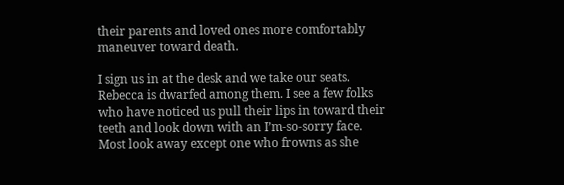their parents and loved ones more comfortably maneuver toward death.

I sign us in at the desk and we take our seats. Rebecca is dwarfed among them. I see a few folks who have noticed us pull their lips in toward their teeth and look down with an I’m-so-sorry face. Most look away except one who frowns as she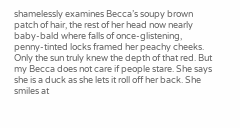shamelessly examines Becca’s soupy brown patch of hair, the rest of her head now nearly baby-bald where falls of once-glistening, penny-tinted locks framed her peachy cheeks. Only the sun truly knew the depth of that red. But my Becca does not care if people stare. She says she is a duck as she lets it roll off her back. She smiles at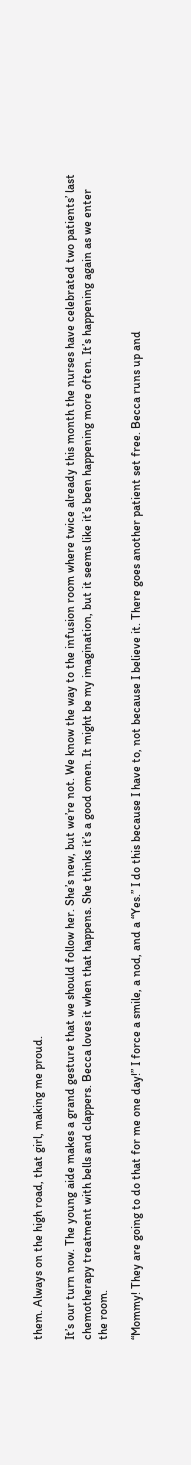them. Always on the high road, that girl, making me proud.

It’s our turn now. The young aide makes a grand gesture that we should follow her. She’s new, but we’re not. We know the way to the infusion room where twice already this month the nurses have celebrated two patients’ last chemotherapy treatment with bells and clappers. Becca loves it when that happens. She thinks it’s a good omen. It might be my imagination, but it seems like it’s been happening more often. It’s happening again as we enter the room.

“Mommy! They are going to do that for me one day!” I force a smile, a nod, and a “Yes.” I do this because I have to, not because I believe it. There goes another patient set free. Becca runs up and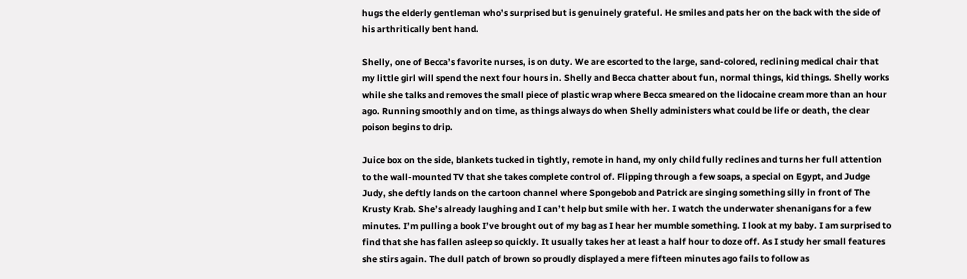hugs the elderly gentleman who’s surprised but is genuinely grateful. He smiles and pats her on the back with the side of his arthritically bent hand.

Shelly, one of Becca’s favorite nurses, is on duty. We are escorted to the large, sand-colored, reclining medical chair that my little girl will spend the next four hours in. Shelly and Becca chatter about fun, normal things, kid things. Shelly works while she talks and removes the small piece of plastic wrap where Becca smeared on the lidocaine cream more than an hour ago. Running smoothly and on time, as things always do when Shelly administers what could be life or death, the clear poison begins to drip.

Juice box on the side, blankets tucked in tightly, remote in hand, my only child fully reclines and turns her full attention to the wall-mounted TV that she takes complete control of. Flipping through a few soaps, a special on Egypt, and Judge Judy, she deftly lands on the cartoon channel where Spongebob and Patrick are singing something silly in front of The Krusty Krab. She’s already laughing and I can’t help but smile with her. I watch the underwater shenanigans for a few minutes. I’m pulling a book I’ve brought out of my bag as I hear her mumble something. I look at my baby. I am surprised to find that she has fallen asleep so quickly. It usually takes her at least a half hour to doze off. As I study her small features she stirs again. The dull patch of brown so proudly displayed a mere fifteen minutes ago fails to follow as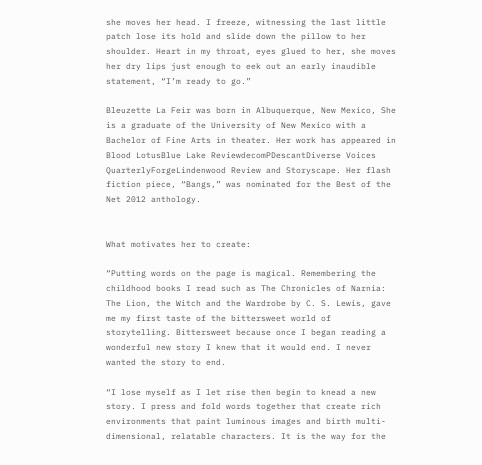she moves her head. I freeze, witnessing the last little patch lose its hold and slide down the pillow to her shoulder. Heart in my throat, eyes glued to her, she moves her dry lips just enough to eek out an early inaudible statement, “I’m ready to go.”

Bleuzette La Feir was born in Albuquerque, New Mexico, She is a graduate of the University of New Mexico with a Bachelor of Fine Arts in theater. Her work has appeared in Blood LotusBlue Lake ReviewdecomPDescantDiverse Voices QuarterlyForgeLindenwood Review and Storyscape. Her flash fiction piece, “Bangs,” was nominated for the Best of the Net 2012 anthology.


What motivates her to create:

“Putting words on the page is magical. Remembering the childhood books I read such as The Chronicles of Narnia: The Lion, the Witch and the Wardrobe by C. S. Lewis, gave me my first taste of the bittersweet world of storytelling. Bittersweet because once I began reading a wonderful new story I knew that it would end. I never wanted the story to end.

“I lose myself as I let rise then begin to knead a new story. I press and fold words together that create rich environments that paint luminous images and birth multi-dimensional, relatable characters. It is the way for the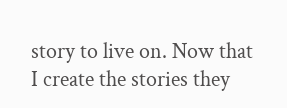story to live on. Now that I create the stories they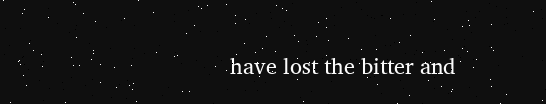have lost the bitter and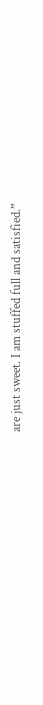are just sweet. I am stuffed full and satisfied.”